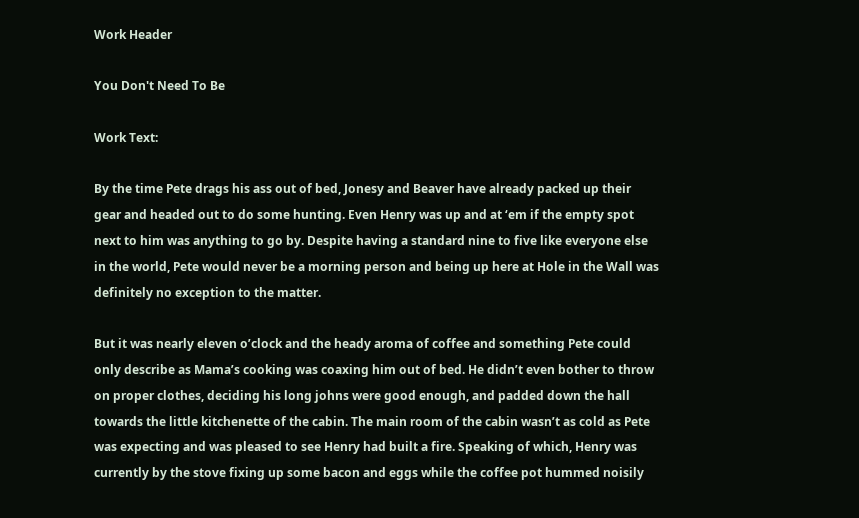Work Header

You Don't Need To Be

Work Text:

By the time Pete drags his ass out of bed, Jonesy and Beaver have already packed up their gear and headed out to do some hunting. Even Henry was up and at ‘em if the empty spot next to him was anything to go by. Despite having a standard nine to five like everyone else in the world, Pete would never be a morning person and being up here at Hole in the Wall was definitely no exception to the matter.

But it was nearly eleven o’clock and the heady aroma of coffee and something Pete could only describe as Mama’s cooking was coaxing him out of bed. He didn’t even bother to throw on proper clothes, deciding his long johns were good enough, and padded down the hall towards the little kitchenette of the cabin. The main room of the cabin wasn’t as cold as Pete was expecting and was pleased to see Henry had built a fire. Speaking of which, Henry was currently by the stove fixing up some bacon and eggs while the coffee pot hummed noisily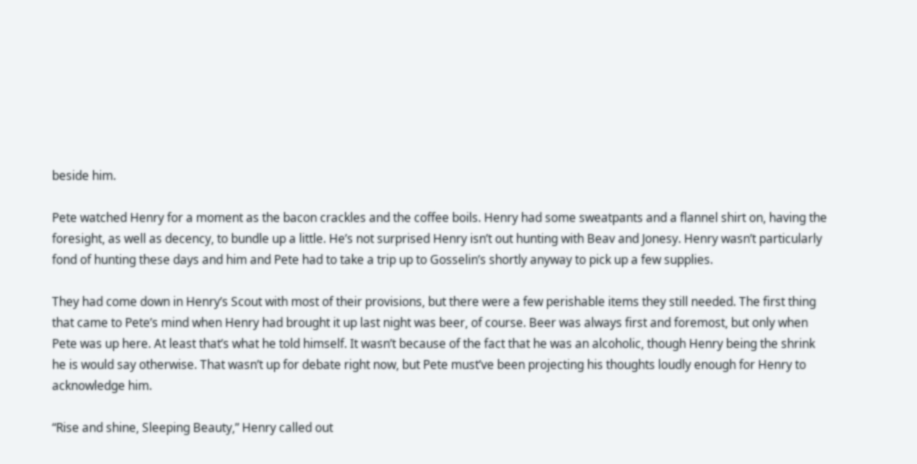beside him.

Pete watched Henry for a moment as the bacon crackles and the coffee boils. Henry had some sweatpants and a flannel shirt on, having the foresight, as well as decency, to bundle up a little. He’s not surprised Henry isn’t out hunting with Beav and Jonesy. Henry wasn’t particularly fond of hunting these days and him and Pete had to take a trip up to Gosselin’s shortly anyway to pick up a few supplies.

They had come down in Henry’s Scout with most of their provisions, but there were a few perishable items they still needed. The first thing that came to Pete’s mind when Henry had brought it up last night was beer, of course. Beer was always first and foremost, but only when Pete was up here. At least that’s what he told himself. It wasn’t because of the fact that he was an alcoholic, though Henry being the shrink he is would say otherwise. That wasn’t up for debate right now, but Pete must’ve been projecting his thoughts loudly enough for Henry to acknowledge him.

“Rise and shine, Sleeping Beauty,” Henry called out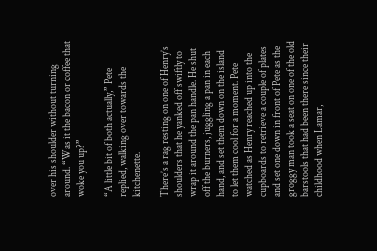over his shoulder without turning around. “Was it the bacon or coffee that woke you up?”

“A little bit of both actually,” Pete replied, walking over towards the kitchenette.

There’s a rag resting on one of Henry’s shoulders that he yanked off swiftly to wrap it around the pan handle. He shut off the burners, juggling a pan in each hand, and set them down on the island to let them cool for a moment. Pete watched as Henry reached up into the cupboards to retrieve a couple of plates and set one down in front of Pete as the groggy man took a seat on one of the old barstools that had been there since their childhood when Lamar,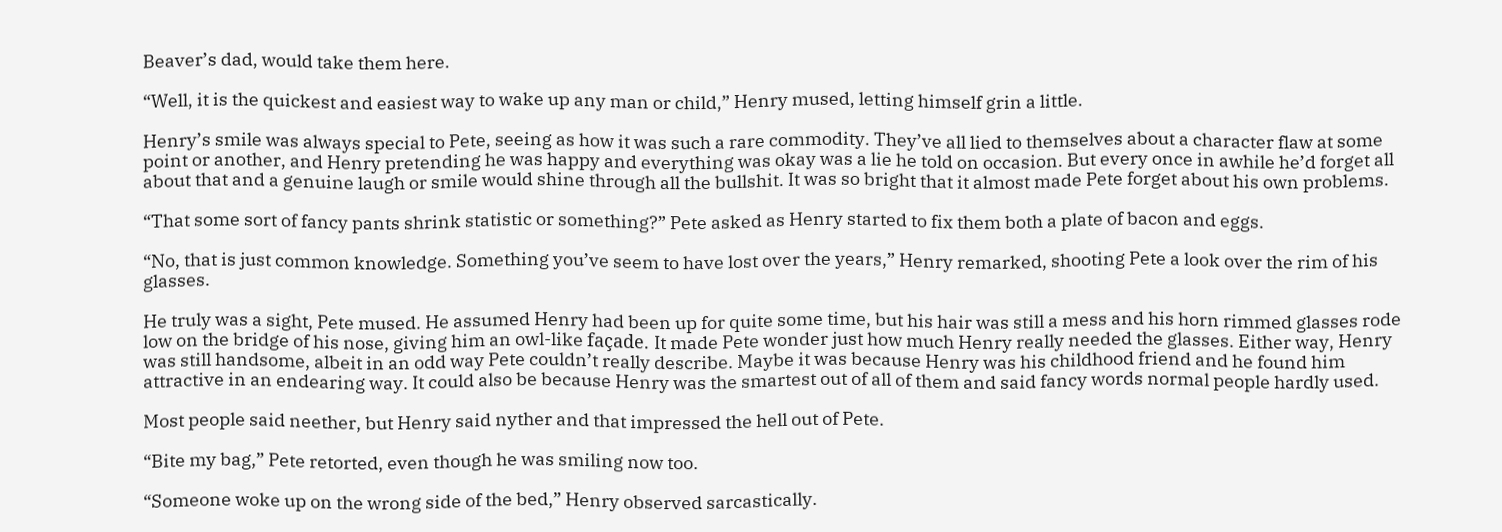Beaver’s dad, would take them here.

“Well, it is the quickest and easiest way to wake up any man or child,” Henry mused, letting himself grin a little.

Henry’s smile was always special to Pete, seeing as how it was such a rare commodity. They’ve all lied to themselves about a character flaw at some point or another, and Henry pretending he was happy and everything was okay was a lie he told on occasion. But every once in awhile he’d forget all about that and a genuine laugh or smile would shine through all the bullshit. It was so bright that it almost made Pete forget about his own problems.

“That some sort of fancy pants shrink statistic or something?” Pete asked as Henry started to fix them both a plate of bacon and eggs.

“No, that is just common knowledge. Something you’ve seem to have lost over the years,” Henry remarked, shooting Pete a look over the rim of his glasses.

He truly was a sight, Pete mused. He assumed Henry had been up for quite some time, but his hair was still a mess and his horn rimmed glasses rode low on the bridge of his nose, giving him an owl-like façade. It made Pete wonder just how much Henry really needed the glasses. Either way, Henry was still handsome, albeit in an odd way Pete couldn’t really describe. Maybe it was because Henry was his childhood friend and he found him attractive in an endearing way. It could also be because Henry was the smartest out of all of them and said fancy words normal people hardly used.

Most people said neether, but Henry said nyther and that impressed the hell out of Pete.

“Bite my bag,” Pete retorted, even though he was smiling now too.

“Someone woke up on the wrong side of the bed,” Henry observed sarcastically.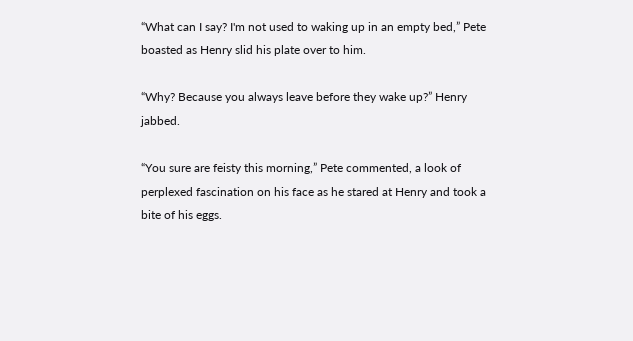“What can I say? I'm not used to waking up in an empty bed,” Pete boasted as Henry slid his plate over to him.

“Why? Because you always leave before they wake up?” Henry jabbed.

“You sure are feisty this morning,” Pete commented, a look of perplexed fascination on his face as he stared at Henry and took a bite of his eggs.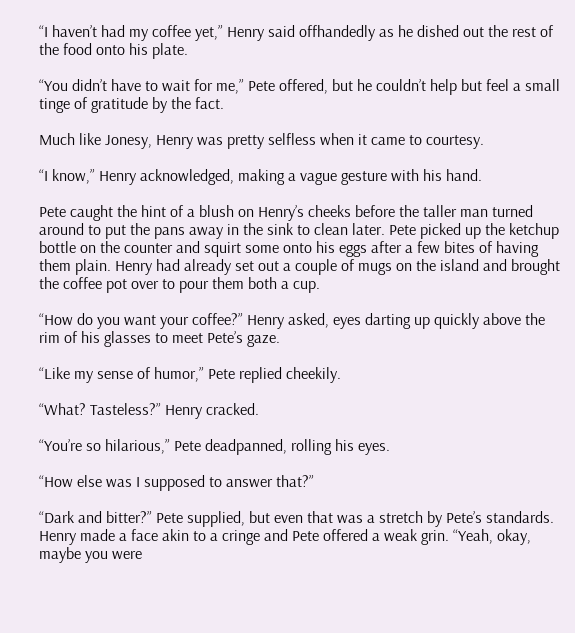“I haven’t had my coffee yet,” Henry said offhandedly as he dished out the rest of the food onto his plate.

“You didn’t have to wait for me,” Pete offered, but he couldn’t help but feel a small tinge of gratitude by the fact.

Much like Jonesy, Henry was pretty selfless when it came to courtesy.

“I know,” Henry acknowledged, making a vague gesture with his hand.

Pete caught the hint of a blush on Henry’s cheeks before the taller man turned around to put the pans away in the sink to clean later. Pete picked up the ketchup bottle on the counter and squirt some onto his eggs after a few bites of having them plain. Henry had already set out a couple of mugs on the island and brought the coffee pot over to pour them both a cup.

“How do you want your coffee?” Henry asked, eyes darting up quickly above the rim of his glasses to meet Pete’s gaze.

“Like my sense of humor,” Pete replied cheekily.

“What? Tasteless?” Henry cracked.

“You’re so hilarious,” Pete deadpanned, rolling his eyes.

“How else was I supposed to answer that?”

“Dark and bitter?” Pete supplied, but even that was a stretch by Pete’s standards. Henry made a face akin to a cringe and Pete offered a weak grin. “Yeah, okay, maybe you were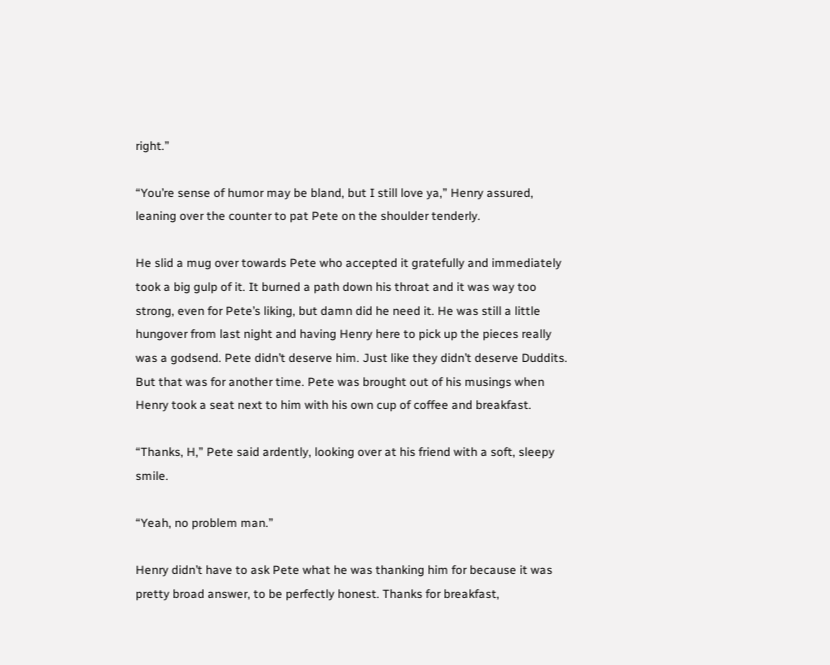right.”

“You’re sense of humor may be bland, but I still love ya,” Henry assured, leaning over the counter to pat Pete on the shoulder tenderly.

He slid a mug over towards Pete who accepted it gratefully and immediately took a big gulp of it. It burned a path down his throat and it was way too strong, even for Pete’s liking, but damn did he need it. He was still a little hungover from last night and having Henry here to pick up the pieces really was a godsend. Pete didn’t deserve him. Just like they didn’t deserve Duddits. But that was for another time. Pete was brought out of his musings when Henry took a seat next to him with his own cup of coffee and breakfast.

“Thanks, H,” Pete said ardently, looking over at his friend with a soft, sleepy smile.

“Yeah, no problem man.”

Henry didn’t have to ask Pete what he was thanking him for because it was pretty broad answer, to be perfectly honest. Thanks for breakfast,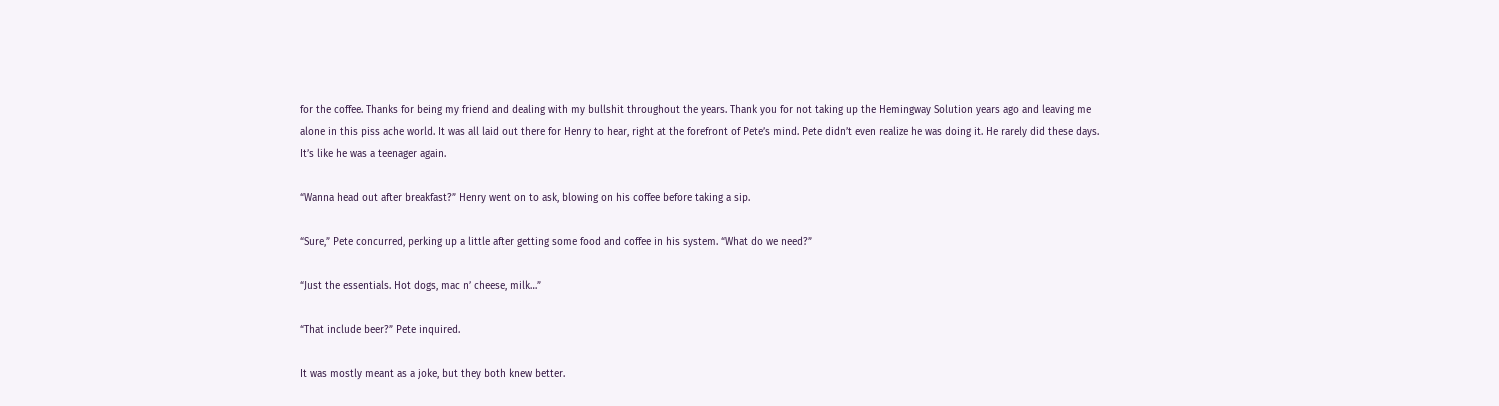for the coffee. Thanks for being my friend and dealing with my bullshit throughout the years. Thank you for not taking up the Hemingway Solution years ago and leaving me alone in this piss ache world. It was all laid out there for Henry to hear, right at the forefront of Pete’s mind. Pete didn’t even realize he was doing it. He rarely did these days. It’s like he was a teenager again.

“Wanna head out after breakfast?” Henry went on to ask, blowing on his coffee before taking a sip.

“Sure,” Pete concurred, perking up a little after getting some food and coffee in his system. “What do we need?”

“Just the essentials. Hot dogs, mac n’ cheese, milk…”

“That include beer?” Pete inquired.

It was mostly meant as a joke, but they both knew better.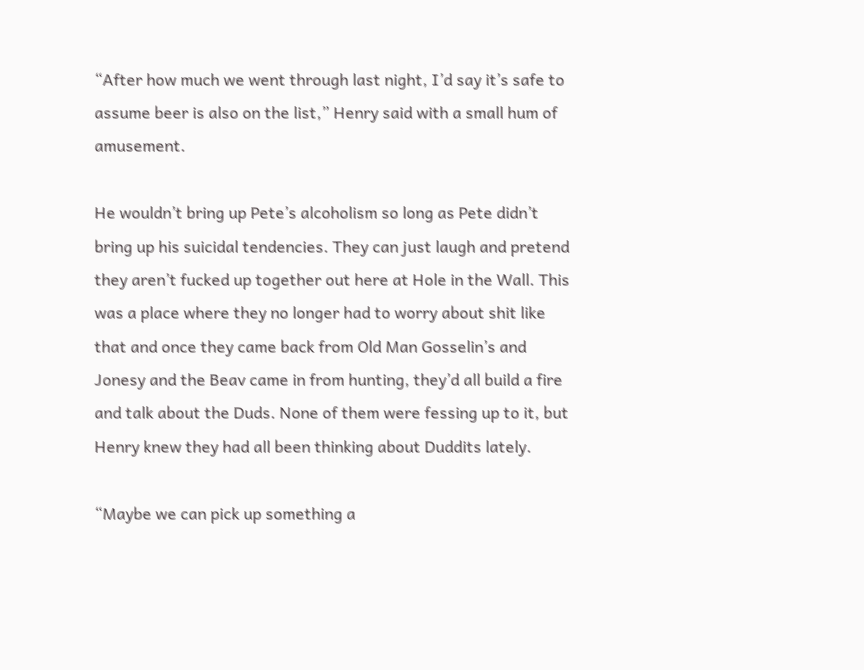“After how much we went through last night, I’d say it’s safe to assume beer is also on the list,” Henry said with a small hum of amusement.

He wouldn’t bring up Pete’s alcoholism so long as Pete didn’t bring up his suicidal tendencies. They can just laugh and pretend they aren’t fucked up together out here at Hole in the Wall. This was a place where they no longer had to worry about shit like that and once they came back from Old Man Gosselin’s and Jonesy and the Beav came in from hunting, they’d all build a fire and talk about the Duds. None of them were fessing up to it, but Henry knew they had all been thinking about Duddits lately.

“Maybe we can pick up something a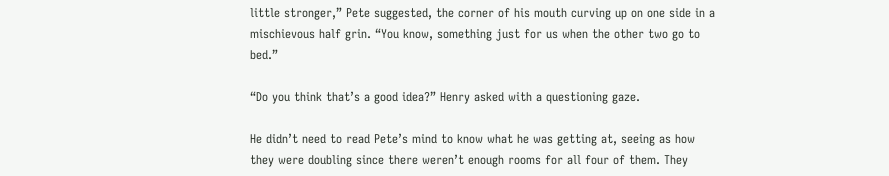little stronger,” Pete suggested, the corner of his mouth curving up on one side in a mischievous half grin. “You know, something just for us when the other two go to bed.”

“Do you think that’s a good idea?” Henry asked with a questioning gaze.

He didn’t need to read Pete’s mind to know what he was getting at, seeing as how they were doubling since there weren’t enough rooms for all four of them. They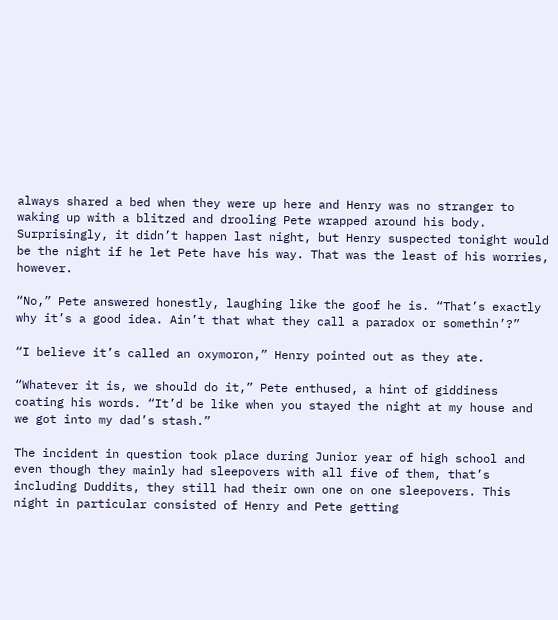always shared a bed when they were up here and Henry was no stranger to waking up with a blitzed and drooling Pete wrapped around his body. Surprisingly, it didn’t happen last night, but Henry suspected tonight would be the night if he let Pete have his way. That was the least of his worries, however.

“No,” Pete answered honestly, laughing like the goof he is. “That’s exactly why it’s a good idea. Ain’t that what they call a paradox or somethin’?”

“I believe it’s called an oxymoron,” Henry pointed out as they ate.

“Whatever it is, we should do it,” Pete enthused, a hint of giddiness coating his words. “It’d be like when you stayed the night at my house and we got into my dad’s stash.”

The incident in question took place during Junior year of high school and even though they mainly had sleepovers with all five of them, that’s including Duddits, they still had their own one on one sleepovers. This night in particular consisted of Henry and Pete getting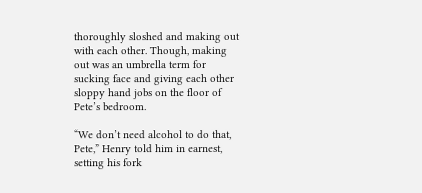thoroughly sloshed and making out with each other. Though, making out was an umbrella term for sucking face and giving each other sloppy hand jobs on the floor of Pete’s bedroom.

“We don’t need alcohol to do that, Pete,” Henry told him in earnest, setting his fork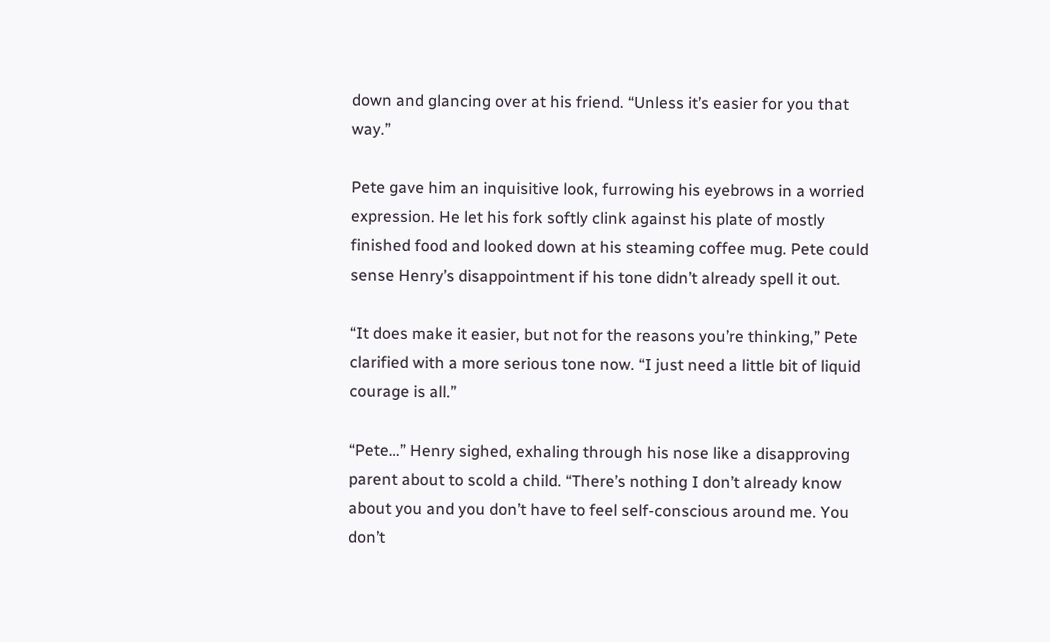down and glancing over at his friend. “Unless it’s easier for you that way.”

Pete gave him an inquisitive look, furrowing his eyebrows in a worried expression. He let his fork softly clink against his plate of mostly finished food and looked down at his steaming coffee mug. Pete could sense Henry’s disappointment if his tone didn’t already spell it out.

“It does make it easier, but not for the reasons you’re thinking,” Pete clarified with a more serious tone now. “I just need a little bit of liquid courage is all.”

“Pete…” Henry sighed, exhaling through his nose like a disapproving parent about to scold a child. “There’s nothing I don’t already know about you and you don’t have to feel self-conscious around me. You don’t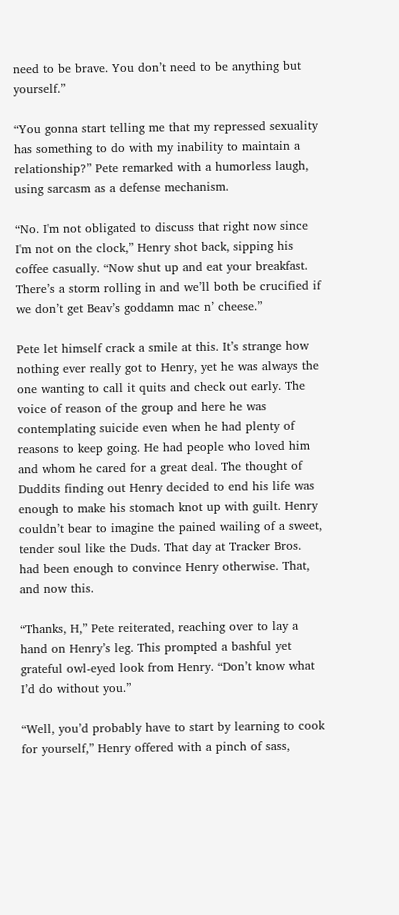need to be brave. You don’t need to be anything but yourself.”

“You gonna start telling me that my repressed sexuality has something to do with my inability to maintain a relationship?” Pete remarked with a humorless laugh, using sarcasm as a defense mechanism.

“No. I'm not obligated to discuss that right now since I'm not on the clock,” Henry shot back, sipping his coffee casually. “Now shut up and eat your breakfast. There’s a storm rolling in and we’ll both be crucified if we don’t get Beav’s goddamn mac n’ cheese.”

Pete let himself crack a smile at this. It’s strange how nothing ever really got to Henry, yet he was always the one wanting to call it quits and check out early. The voice of reason of the group and here he was contemplating suicide even when he had plenty of reasons to keep going. He had people who loved him and whom he cared for a great deal. The thought of Duddits finding out Henry decided to end his life was enough to make his stomach knot up with guilt. Henry couldn’t bear to imagine the pained wailing of a sweet, tender soul like the Duds. That day at Tracker Bros. had been enough to convince Henry otherwise. That, and now this.

“Thanks, H,” Pete reiterated, reaching over to lay a hand on Henry’s leg. This prompted a bashful yet grateful owl-eyed look from Henry. “Don’t know what I’d do without you.”

“Well, you’d probably have to start by learning to cook for yourself,” Henry offered with a pinch of sass,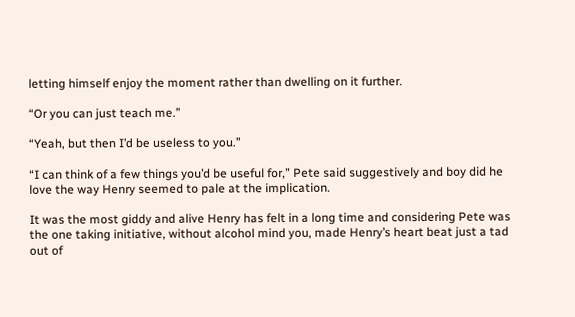letting himself enjoy the moment rather than dwelling on it further.

“Or you can just teach me.”

“Yeah, but then I’d be useless to you.”

“I can think of a few things you’d be useful for,” Pete said suggestively and boy did he love the way Henry seemed to pale at the implication.

It was the most giddy and alive Henry has felt in a long time and considering Pete was the one taking initiative, without alcohol mind you, made Henry’s heart beat just a tad out of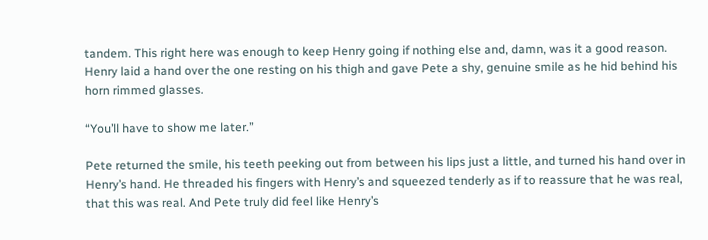tandem. This right here was enough to keep Henry going if nothing else and, damn, was it a good reason. Henry laid a hand over the one resting on his thigh and gave Pete a shy, genuine smile as he hid behind his horn rimmed glasses.

“You’ll have to show me later.”

Pete returned the smile, his teeth peeking out from between his lips just a little, and turned his hand over in Henry’s hand. He threaded his fingers with Henry’s and squeezed tenderly as if to reassure that he was real, that this was real. And Pete truly did feel like Henry’s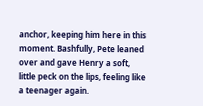anchor, keeping him here in this moment. Bashfully, Pete leaned over and gave Henry a soft, little peck on the lips, feeling like a teenager again.